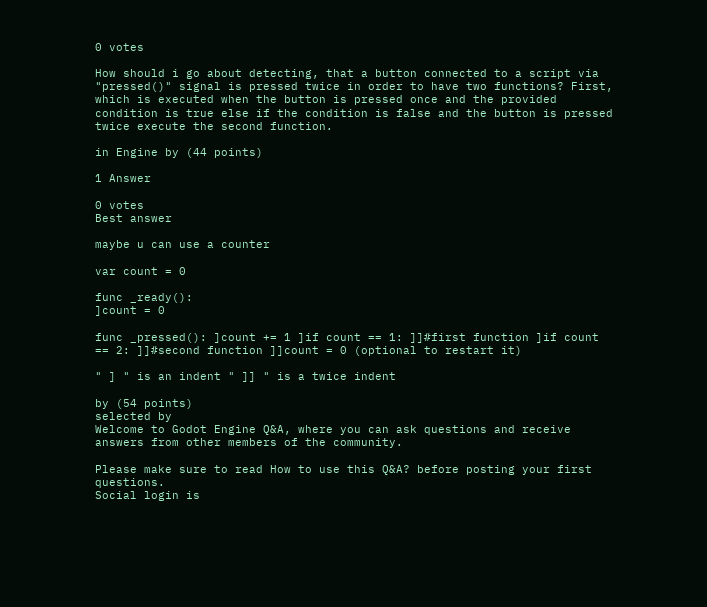0 votes

How should i go about detecting, that a button connected to a script via "pressed()" signal is pressed twice in order to have two functions? First, which is executed when the button is pressed once and the provided condition is true else if the condition is false and the button is pressed twice execute the second function.

in Engine by (44 points)

1 Answer

0 votes
Best answer

maybe u can use a counter

var count = 0

func _ready():
]count = 0

func _pressed(): ]count += 1 ]if count == 1: ]]#first function ]if count == 2: ]]#second function ]]count = 0 (optional to restart it)

" ] " is an indent " ]] " is a twice indent

by (54 points)
selected by
Welcome to Godot Engine Q&A, where you can ask questions and receive answers from other members of the community.

Please make sure to read How to use this Q&A? before posting your first questions.
Social login is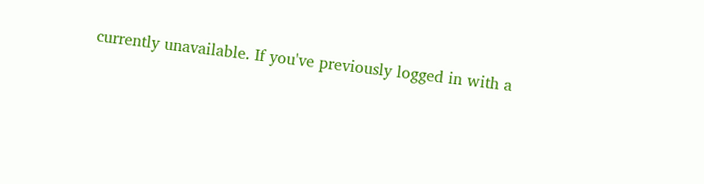currently unavailable. If you've previously logged in with a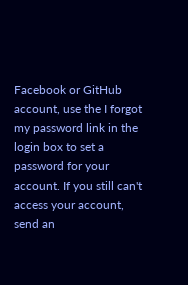Facebook or GitHub account, use the I forgot my password link in the login box to set a password for your account. If you still can't access your account, send an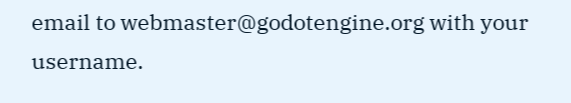email to webmaster@godotengine.org with your username.